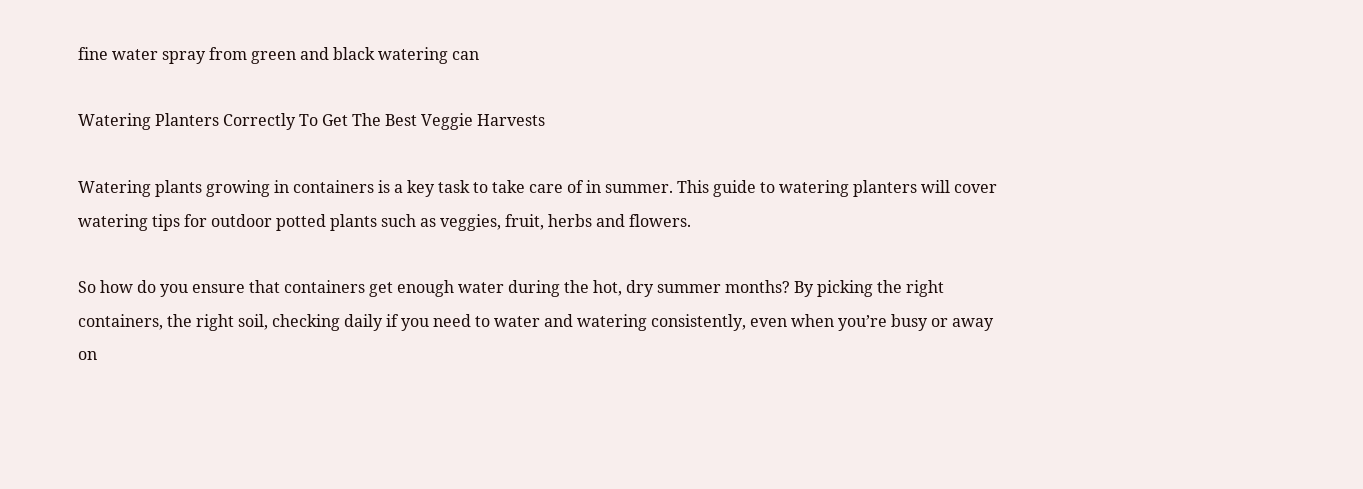fine water spray from green and black watering can

Watering Planters Correctly To Get The Best Veggie Harvests

Watering plants growing in containers is a key task to take care of in summer. This guide to watering planters will cover watering tips for outdoor potted plants such as veggies, fruit, herbs and flowers.

So how do you ensure that containers get enough water during the hot, dry summer months? By picking the right containers, the right soil, checking daily if you need to water and watering consistently, even when you’re busy or away on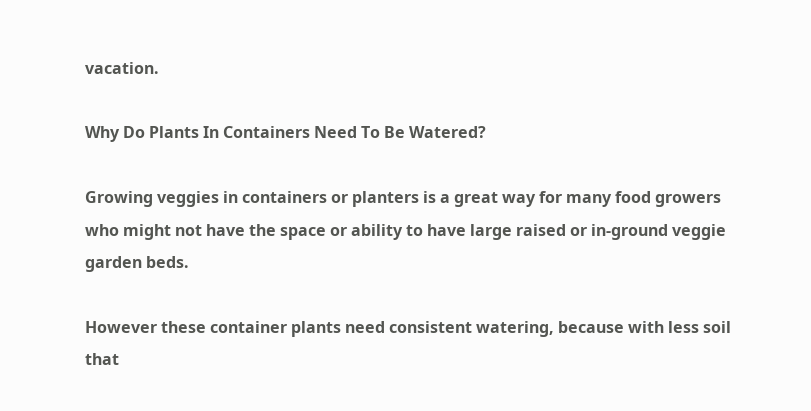vacation.

Why Do Plants In Containers Need To Be Watered?

Growing veggies in containers or planters is a great way for many food growers who might not have the space or ability to have large raised or in-ground veggie garden beds.

However these container plants need consistent watering, because with less soil that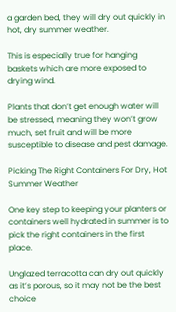a garden bed, they will dry out quickly in hot, dry summer weather.

This is especially true for hanging baskets which are more exposed to drying wind.

Plants that don’t get enough water will be stressed, meaning they won’t grow much, set fruit and will be more susceptible to disease and pest damage.

Picking The Right Containers For Dry, Hot Summer Weather

One key step to keeping your planters or containers well hydrated in summer is to pick the right containers in the first place.

Unglazed terracotta can dry out quickly as it’s porous, so it may not be the best choice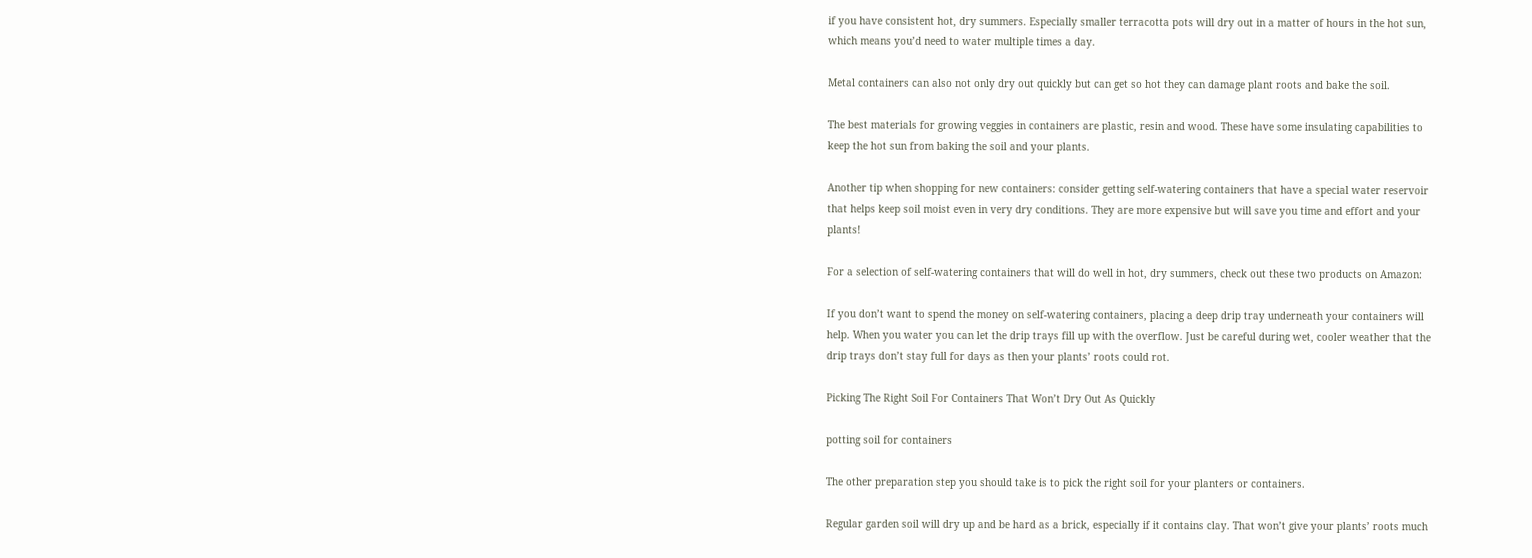if you have consistent hot, dry summers. Especially smaller terracotta pots will dry out in a matter of hours in the hot sun, which means you’d need to water multiple times a day.

Metal containers can also not only dry out quickly but can get so hot they can damage plant roots and bake the soil.

The best materials for growing veggies in containers are plastic, resin and wood. These have some insulating capabilities to keep the hot sun from baking the soil and your plants.

Another tip when shopping for new containers: consider getting self-watering containers that have a special water reservoir that helps keep soil moist even in very dry conditions. They are more expensive but will save you time and effort and your plants!

For a selection of self-watering containers that will do well in hot, dry summers, check out these two products on Amazon:

If you don’t want to spend the money on self-watering containers, placing a deep drip tray underneath your containers will help. When you water you can let the drip trays fill up with the overflow. Just be careful during wet, cooler weather that the drip trays don’t stay full for days as then your plants’ roots could rot.

Picking The Right Soil For Containers That Won’t Dry Out As Quickly

potting soil for containers

The other preparation step you should take is to pick the right soil for your planters or containers.

Regular garden soil will dry up and be hard as a brick, especially if it contains clay. That won’t give your plants’ roots much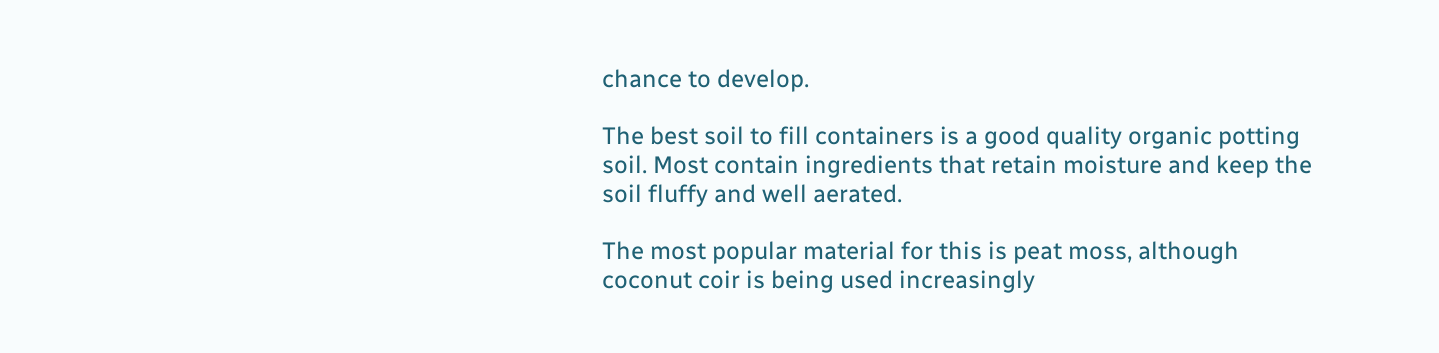chance to develop.

The best soil to fill containers is a good quality organic potting soil. Most contain ingredients that retain moisture and keep the soil fluffy and well aerated.

The most popular material for this is peat moss, although coconut coir is being used increasingly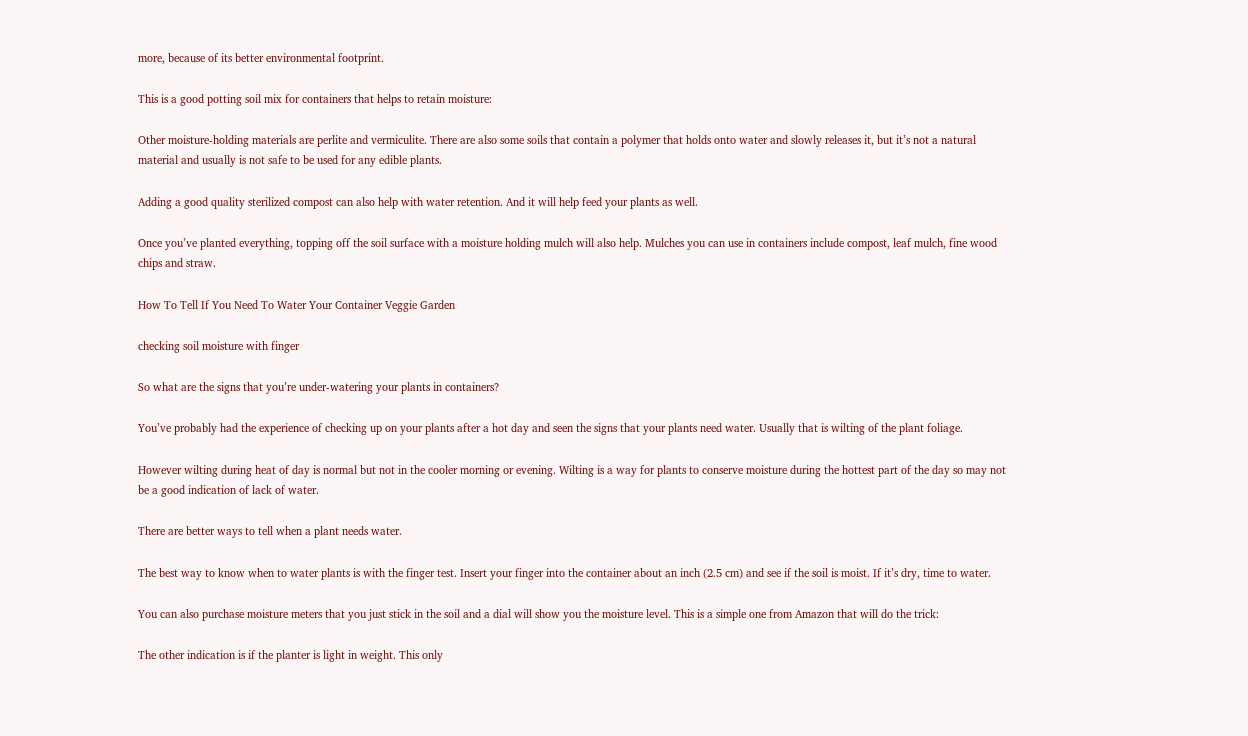more, because of its better environmental footprint.

This is a good potting soil mix for containers that helps to retain moisture:

Other moisture-holding materials are perlite and vermiculite. There are also some soils that contain a polymer that holds onto water and slowly releases it, but it’s not a natural material and usually is not safe to be used for any edible plants.

Adding a good quality sterilized compost can also help with water retention. And it will help feed your plants as well.

Once you’ve planted everything, topping off the soil surface with a moisture holding mulch will also help. Mulches you can use in containers include compost, leaf mulch, fine wood chips and straw.

How To Tell If You Need To Water Your Container Veggie Garden

checking soil moisture with finger

So what are the signs that you’re under-watering your plants in containers?

You’ve probably had the experience of checking up on your plants after a hot day and seen the signs that your plants need water. Usually that is wilting of the plant foliage.

However wilting during heat of day is normal but not in the cooler morning or evening. Wilting is a way for plants to conserve moisture during the hottest part of the day so may not be a good indication of lack of water.

There are better ways to tell when a plant needs water.

The best way to know when to water plants is with the finger test. Insert your finger into the container about an inch (2.5 cm) and see if the soil is moist. If it’s dry, time to water.

You can also purchase moisture meters that you just stick in the soil and a dial will show you the moisture level. This is a simple one from Amazon that will do the trick:

The other indication is if the planter is light in weight. This only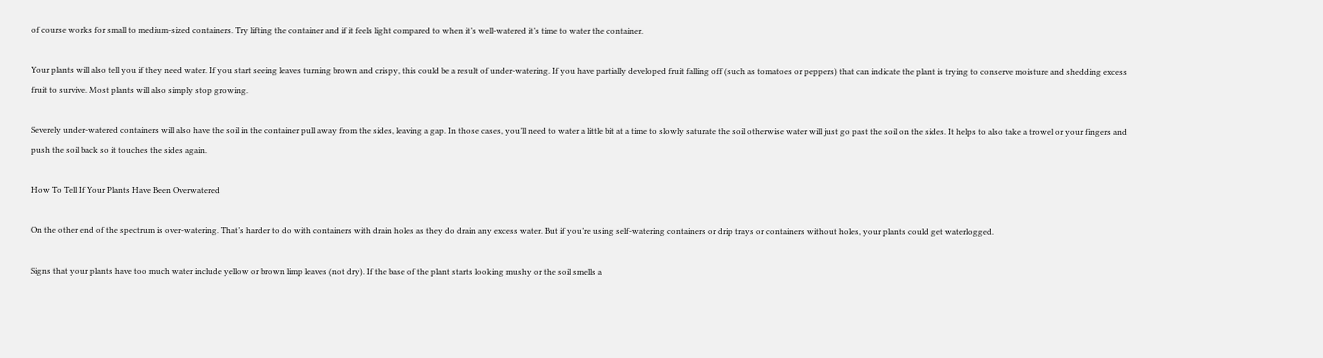of course works for small to medium-sized containers. Try lifting the container and if it feels light compared to when it’s well-watered it’s time to water the container.

Your plants will also tell you if they need water. If you start seeing leaves turning brown and crispy, this could be a result of under-watering. If you have partially developed fruit falling off (such as tomatoes or peppers) that can indicate the plant is trying to conserve moisture and shedding excess fruit to survive. Most plants will also simply stop growing.

Severely under-watered containers will also have the soil in the container pull away from the sides, leaving a gap. In those cases, you’ll need to water a little bit at a time to slowly saturate the soil otherwise water will just go past the soil on the sides. It helps to also take a trowel or your fingers and push the soil back so it touches the sides again.

How To Tell If Your Plants Have Been Overwatered

On the other end of the spectrum is over-watering. That’s harder to do with containers with drain holes as they do drain any excess water. But if you’re using self-watering containers or drip trays or containers without holes, your plants could get waterlogged.

Signs that your plants have too much water include yellow or brown limp leaves (not dry). If the base of the plant starts looking mushy or the soil smells a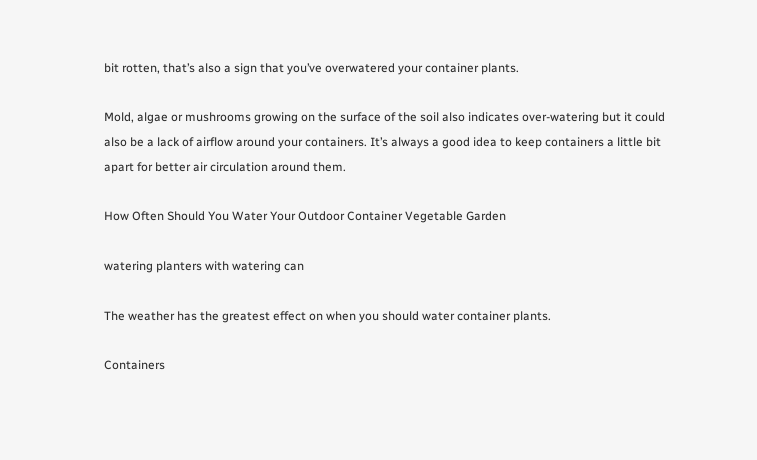bit rotten, that’s also a sign that you’ve overwatered your container plants.

Mold, algae or mushrooms growing on the surface of the soil also indicates over-watering but it could also be a lack of airflow around your containers. It’s always a good idea to keep containers a little bit apart for better air circulation around them.

How Often Should You Water Your Outdoor Container Vegetable Garden

watering planters with watering can

The weather has the greatest effect on when you should water container plants.

Containers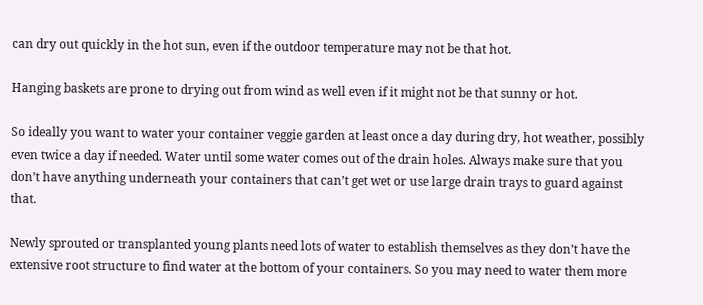can dry out quickly in the hot sun, even if the outdoor temperature may not be that hot.

Hanging baskets are prone to drying out from wind as well even if it might not be that sunny or hot.

So ideally you want to water your container veggie garden at least once a day during dry, hot weather, possibly even twice a day if needed. Water until some water comes out of the drain holes. Always make sure that you don’t have anything underneath your containers that can’t get wet or use large drain trays to guard against that.

Newly sprouted or transplanted young plants need lots of water to establish themselves as they don’t have the extensive root structure to find water at the bottom of your containers. So you may need to water them more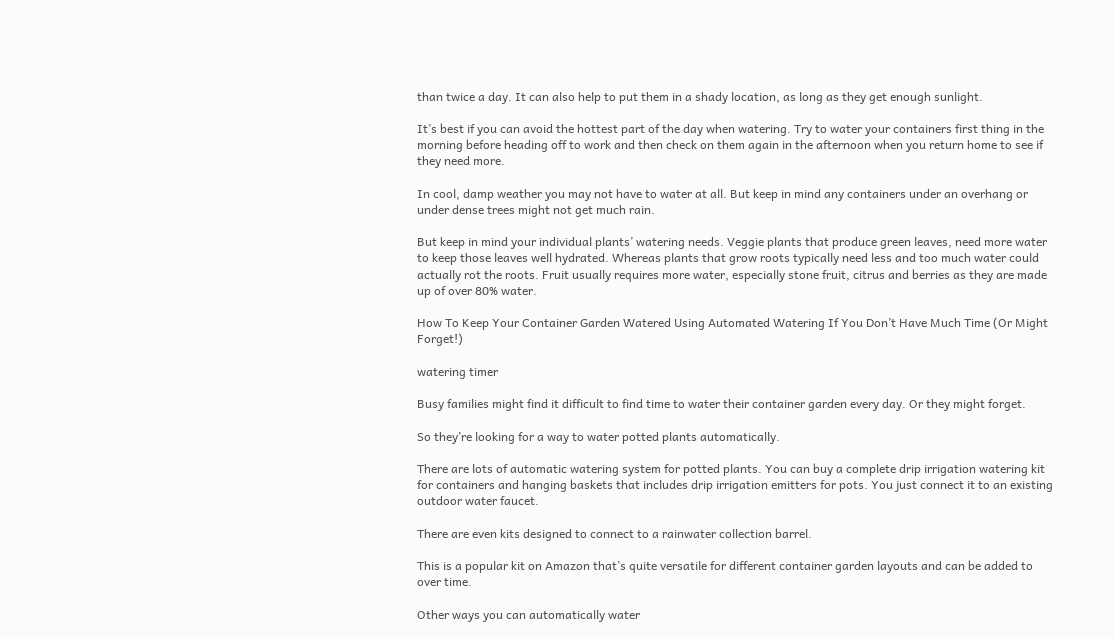than twice a day. It can also help to put them in a shady location, as long as they get enough sunlight.

It’s best if you can avoid the hottest part of the day when watering. Try to water your containers first thing in the morning before heading off to work and then check on them again in the afternoon when you return home to see if they need more.

In cool, damp weather you may not have to water at all. But keep in mind any containers under an overhang or under dense trees might not get much rain.

But keep in mind your individual plants’ watering needs. Veggie plants that produce green leaves, need more water to keep those leaves well hydrated. Whereas plants that grow roots typically need less and too much water could actually rot the roots. Fruit usually requires more water, especially stone fruit, citrus and berries as they are made up of over 80% water.

How To Keep Your Container Garden Watered Using Automated Watering If You Don’t Have Much Time (Or Might Forget!)

watering timer

Busy families might find it difficult to find time to water their container garden every day. Or they might forget.

So they’re looking for a way to water potted plants automatically.

There are lots of automatic watering system for potted plants. You can buy a complete drip irrigation watering kit for containers and hanging baskets that includes drip irrigation emitters for pots. You just connect it to an existing outdoor water faucet.

There are even kits designed to connect to a rainwater collection barrel.

This is a popular kit on Amazon that’s quite versatile for different container garden layouts and can be added to over time.

Other ways you can automatically water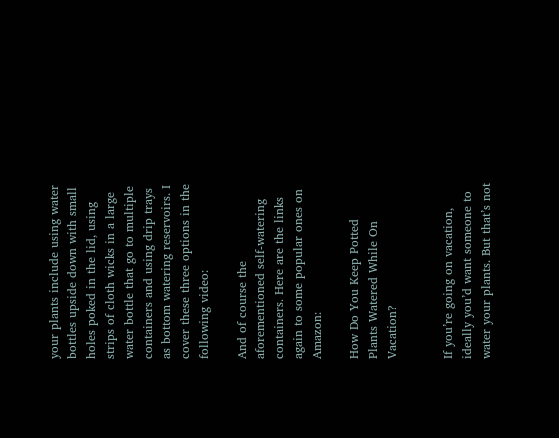your plants include using water bottles upside down with small holes poked in the lid, using strips of cloth wicks in a large water bottle that go to multiple containers and using drip trays as bottom watering reservoirs. I cover these three options in the following video:

And of course the aforementioned self-watering containers. Here are the links again to some popular ones on Amazon:

How Do You Keep Potted Plants Watered While On Vacation?


If you’re going on vacation, ideally you’d want someone to water your plants. But that’s not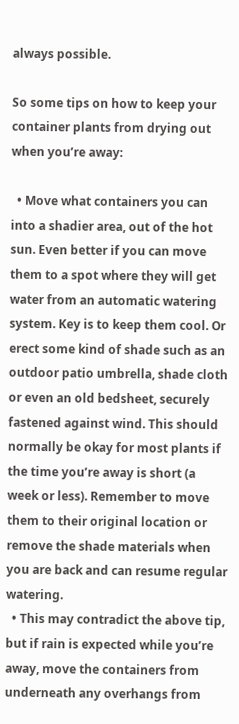always possible.

So some tips on how to keep your container plants from drying out when you’re away:

  • Move what containers you can into a shadier area, out of the hot sun. Even better if you can move them to a spot where they will get water from an automatic watering system. Key is to keep them cool. Or erect some kind of shade such as an outdoor patio umbrella, shade cloth or even an old bedsheet, securely fastened against wind. This should normally be okay for most plants if the time you’re away is short (a week or less). Remember to move them to their original location or remove the shade materials when you are back and can resume regular watering.
  • This may contradict the above tip, but if rain is expected while you’re away, move the containers from underneath any overhangs from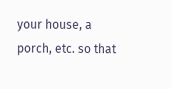your house, a porch, etc. so that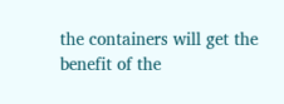the containers will get the benefit of the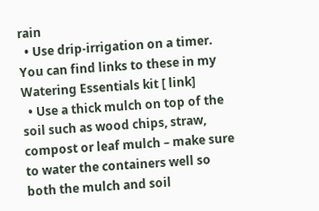rain
  • Use drip-irrigation on a timer. You can find links to these in my Watering Essentials kit [ link]
  • Use a thick mulch on top of the soil such as wood chips, straw, compost or leaf mulch – make sure to water the containers well so both the mulch and soil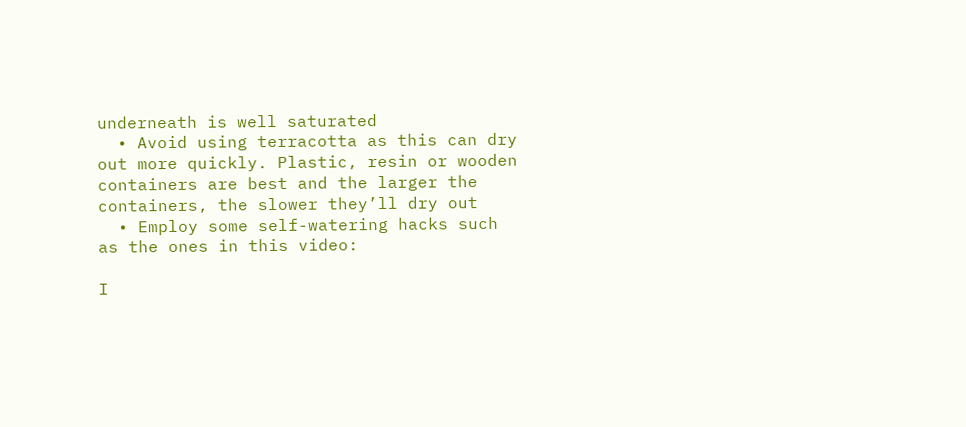underneath is well saturated
  • Avoid using terracotta as this can dry out more quickly. Plastic, resin or wooden containers are best and the larger the containers, the slower they’ll dry out
  • Employ some self-watering hacks such as the ones in this video:

I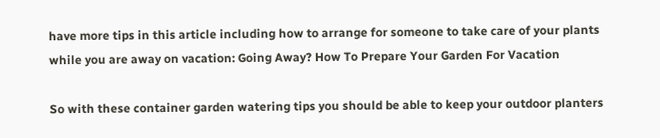have more tips in this article including how to arrange for someone to take care of your plants while you are away on vacation: Going Away? How To Prepare Your Garden For Vacation

So with these container garden watering tips you should be able to keep your outdoor planters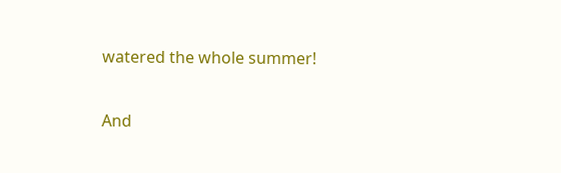watered the whole summer!

And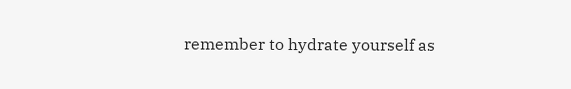remember to hydrate yourself as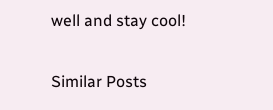well and stay cool!

Similar Posts